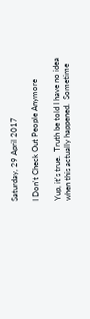Saturday, 29 April 2017

I Don't Check Out People Anymore

Yup, it's true.  Truth be told I have no idea when this actually happened.  Sometime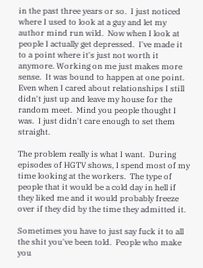in the past three years or so.  I just noticed where I used to look at a guy and let my author mind run wild.  Now when I look at people I actually get depressed.  I've made it to a point where it's just not worth it anymore. Working on me just makes more sense.  It was bound to happen at one point.  Even when I cared about relationships I still didn't just up and leave my house for the random meet.  Mind you people thought I was.  I just didn't care enough to set them straight.

The problem really is what I want.  During episodes of HGTV shows, I spend most of my time looking at the workers.  The type of people that it would be a cold day in hell if they liked me and it would probably freeze over if they did by the time they admitted it.

Sometimes you have to just say fuck it to all the shit you've been told.  People who make you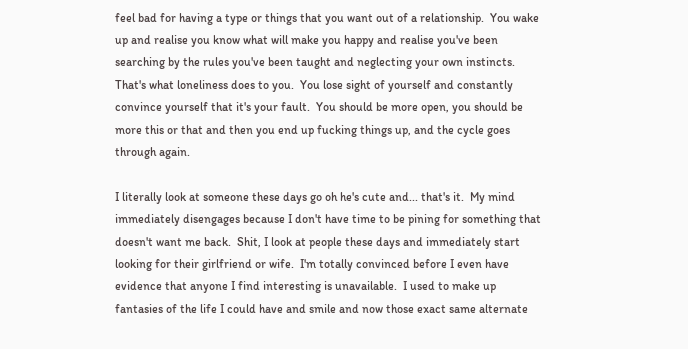feel bad for having a type or things that you want out of a relationship.  You wake up and realise you know what will make you happy and realise you've been searching by the rules you've been taught and neglecting your own instincts.  That's what loneliness does to you.  You lose sight of yourself and constantly convince yourself that it's your fault.  You should be more open, you should be more this or that and then you end up fucking things up, and the cycle goes through again.

I literally look at someone these days go oh he's cute and... that's it.  My mind immediately disengages because I don't have time to be pining for something that doesn't want me back.  Shit, I look at people these days and immediately start looking for their girlfriend or wife.  I'm totally convinced before I even have evidence that anyone I find interesting is unavailable.  I used to make up fantasies of the life I could have and smile and now those exact same alternate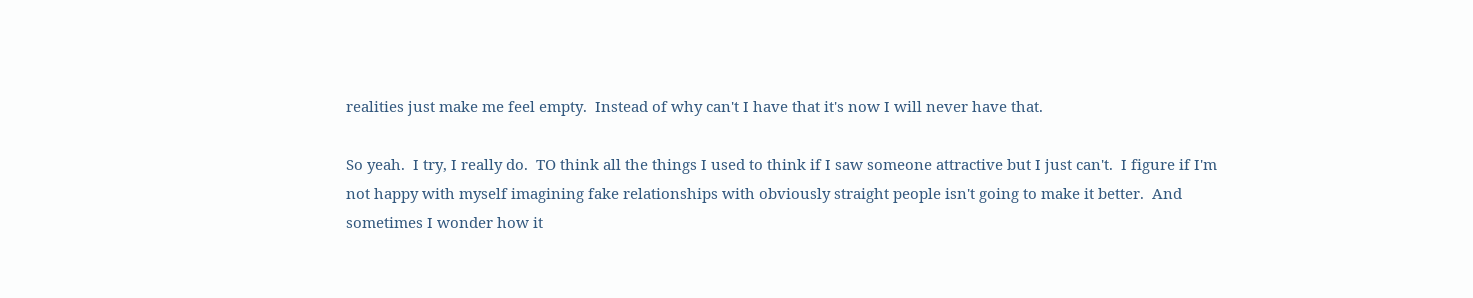realities just make me feel empty.  Instead of why can't I have that it's now I will never have that.

So yeah.  I try, I really do.  TO think all the things I used to think if I saw someone attractive but I just can't.  I figure if I'm not happy with myself imagining fake relationships with obviously straight people isn't going to make it better.  And sometimes I wonder how it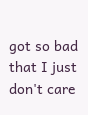got so bad that I just don't care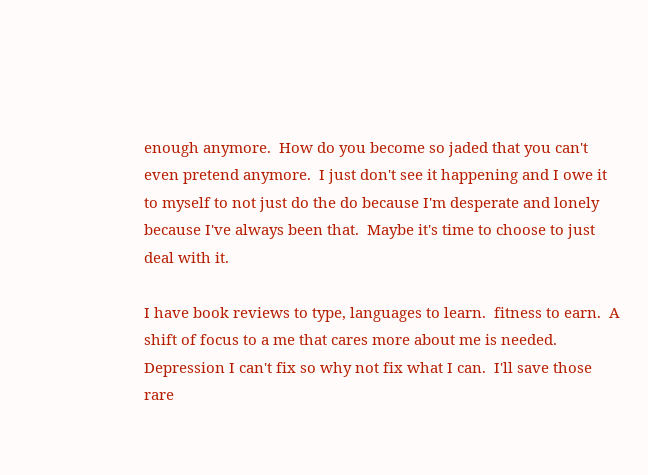enough anymore.  How do you become so jaded that you can't even pretend anymore.  I just don't see it happening and I owe it to myself to not just do the do because I'm desperate and lonely because I've always been that.  Maybe it's time to choose to just deal with it.

I have book reviews to type, languages to learn.  fitness to earn.  A shift of focus to a me that cares more about me is needed.  Depression I can't fix so why not fix what I can.  I'll save those rare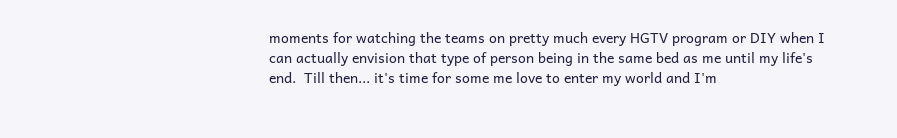moments for watching the teams on pretty much every HGTV program or DIY when I can actually envision that type of person being in the same bed as me until my life's end.  Till then... it's time for some me love to enter my world and I'm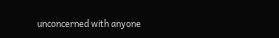unconcerned with anyone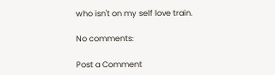who isn't on my self love train.

No comments:

Post a Comment